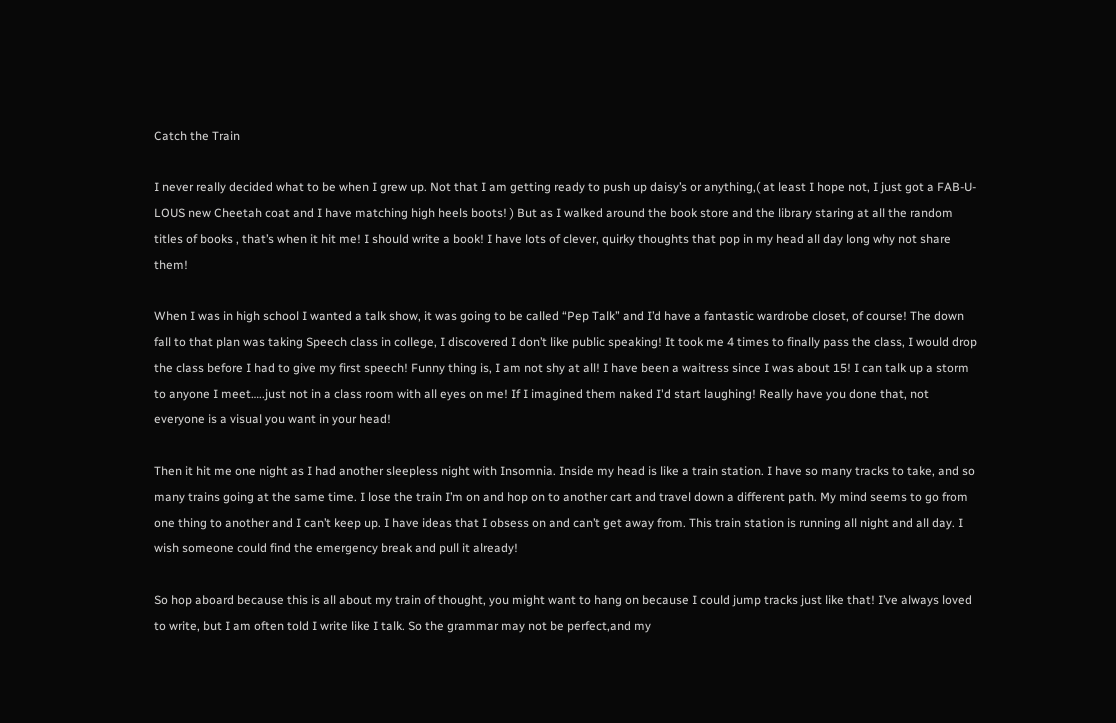Catch the Train

I never really decided what to be when I grew up. Not that I am getting ready to push up daisy’s or anything,( at least I hope not, I just got a FAB-U-LOUS new Cheetah coat and I have matching high heels boots! ) But as I walked around the book store and the library staring at all the random titles of books , that’s when it hit me! I should write a book! I have lots of clever, quirky thoughts that pop in my head all day long why not share them!

When I was in high school I wanted a talk show, it was going to be called “Pep Talk” and I’d have a fantastic wardrobe closet, of course! The down fall to that plan was taking Speech class in college, I discovered I don’t like public speaking! It took me 4 times to finally pass the class, I would drop the class before I had to give my first speech! Funny thing is, I am not shy at all! I have been a waitress since I was about 15! I can talk up a storm to anyone I meet…..just not in a class room with all eyes on me! If I imagined them naked I'd start laughing! Really have you done that, not everyone is a visual you want in your head!

Then it hit me one night as I had another sleepless night with Insomnia. Inside my head is like a train station. I have so many tracks to take, and so many trains going at the same time. I lose the train I’m on and hop on to another cart and travel down a different path. My mind seems to go from one thing to another and I can’t keep up. I have ideas that I obsess on and can’t get away from. This train station is running all night and all day. I wish someone could find the emergency break and pull it already!

So hop aboard because this is all about my train of thought, you might want to hang on because I could jump tracks just like that! I’ve always loved to write, but I am often told I write like I talk. So the grammar may not be perfect,and my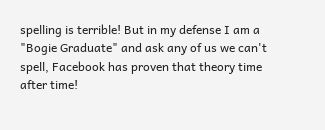spelling is terrible! But in my defense I am a "Bogie Graduate" and ask any of us we can't spell, Facebook has proven that theory time after time!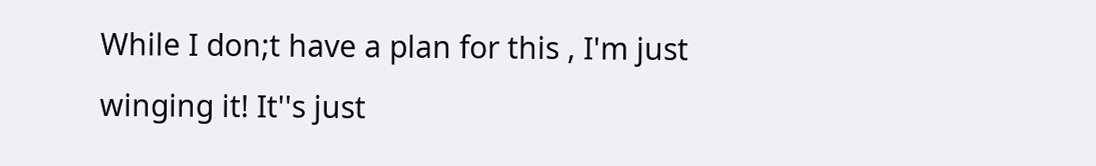While I don;t have a plan for this , I'm just winging it! It''s just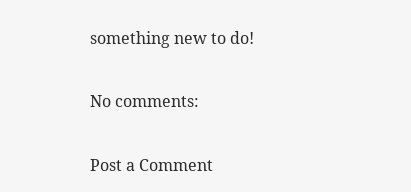something new to do!

No comments:

Post a Comment